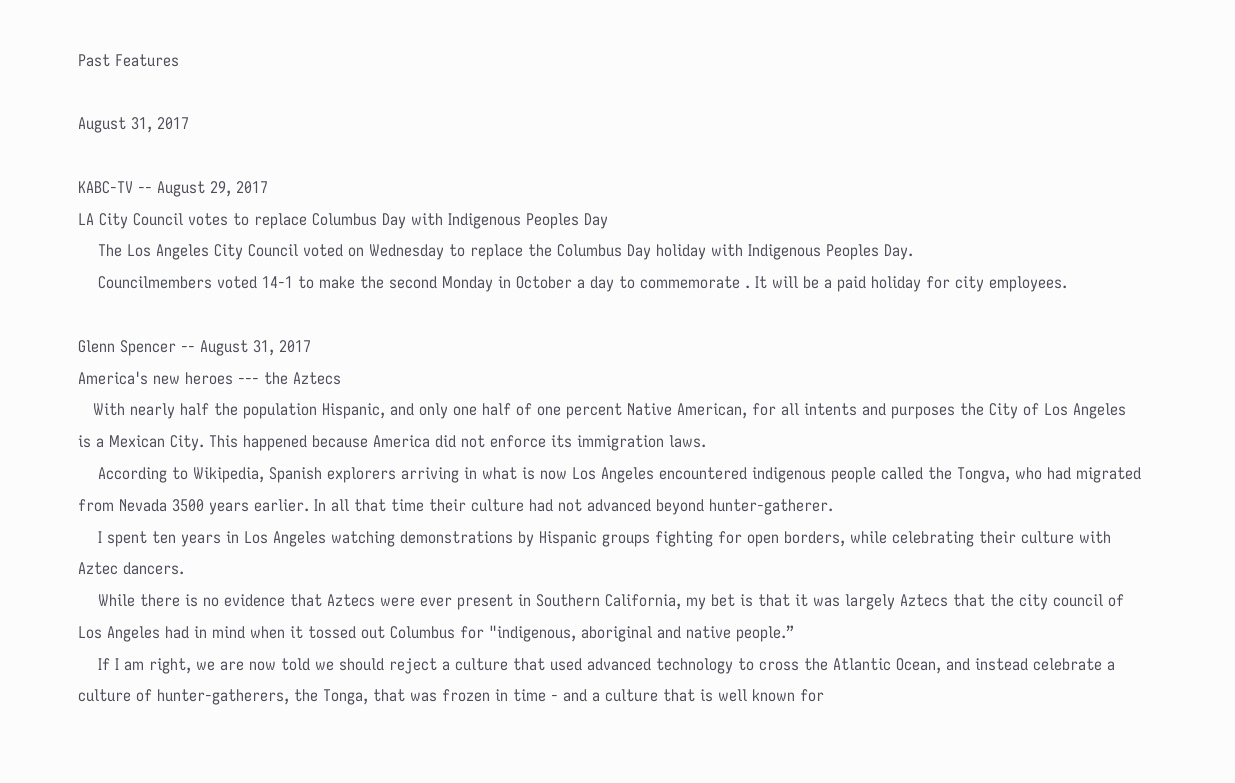Past Features

August 31, 2017

KABC-TV -- August 29, 2017
LA City Council votes to replace Columbus Day with Indigenous Peoples Day
    The Los Angeles City Council voted on Wednesday to replace the Columbus Day holiday with Indigenous Peoples Day.
    Councilmembers voted 14-1 to make the second Monday in October a day to commemorate . It will be a paid holiday for city employees.

Glenn Spencer -- August 31, 2017
America's new heroes --- the Aztecs
   With nearly half the population Hispanic, and only one half of one percent Native American, for all intents and purposes the City of Los Angeles is a Mexican City. This happened because America did not enforce its immigration laws.
    According to Wikipedia, Spanish explorers arriving in what is now Los Angeles encountered indigenous people called the Tongva, who had migrated from Nevada 3500 years earlier. In all that time their culture had not advanced beyond hunter-gatherer.
    I spent ten years in Los Angeles watching demonstrations by Hispanic groups fighting for open borders, while celebrating their culture with Aztec dancers.
    While there is no evidence that Aztecs were ever present in Southern California, my bet is that it was largely Aztecs that the city council of Los Angeles had in mind when it tossed out Columbus for "indigenous, aboriginal and native people.”
    If I am right, we are now told we should reject a culture that used advanced technology to cross the Atlantic Ocean, and instead celebrate a culture of hunter-gatherers, the Tonga, that was frozen in time - and a culture that is well known for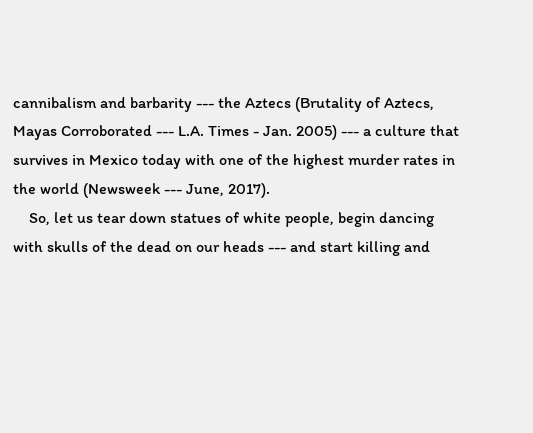cannibalism and barbarity --- the Aztecs (Brutality of Aztecs, Mayas Corroborated --- L.A. Times - Jan. 2005) --- a culture that survives in Mexico today with one of the highest murder rates in the world (Newsweek --- June, 2017).
    So, let us tear down statues of white people, begin dancing with skulls of the dead on our heads --- and start killing and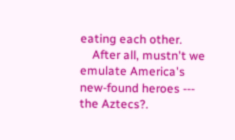eating each other.
    After all, mustn't we emulate America's new-found heroes --- the Aztecs?.